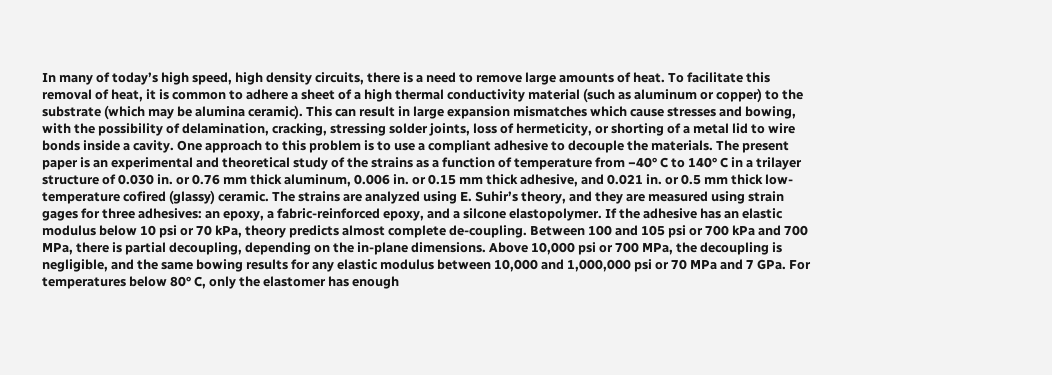In many of today’s high speed, high density circuits, there is a need to remove large amounts of heat. To facilitate this removal of heat, it is common to adhere a sheet of a high thermal conductivity material (such as aluminum or copper) to the substrate (which may be alumina ceramic). This can result in large expansion mismatches which cause stresses and bowing, with the possibility of delamination, cracking, stressing solder joints, loss of hermeticity, or shorting of a metal lid to wire bonds inside a cavity. One approach to this problem is to use a compliant adhesive to decouple the materials. The present paper is an experimental and theoretical study of the strains as a function of temperature from −40° C to 140° C in a trilayer structure of 0.030 in. or 0.76 mm thick aluminum, 0.006 in. or 0.15 mm thick adhesive, and 0.021 in. or 0.5 mm thick low-temperature cofired (glassy) ceramic. The strains are analyzed using E. Suhir’s theory, and they are measured using strain gages for three adhesives: an epoxy, a fabric-reinforced epoxy, and a silcone elastopolymer. If the adhesive has an elastic modulus below 10 psi or 70 kPa, theory predicts almost complete de-coupling. Between 100 and 105 psi or 700 kPa and 700 MPa, there is partial decoupling, depending on the in-plane dimensions. Above 10,000 psi or 700 MPa, the decoupling is negligible, and the same bowing results for any elastic modulus between 10,000 and 1,000,000 psi or 70 MPa and 7 GPa. For temperatures below 80° C, only the elastomer has enough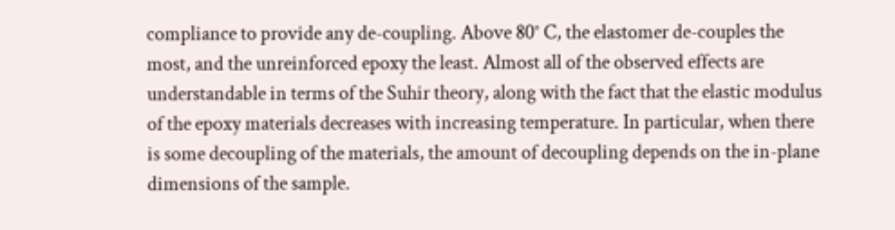compliance to provide any de-coupling. Above 80° C, the elastomer de-couples the most, and the unreinforced epoxy the least. Almost all of the observed effects are understandable in terms of the Suhir theory, along with the fact that the elastic modulus of the epoxy materials decreases with increasing temperature. In particular, when there is some decoupling of the materials, the amount of decoupling depends on the in-plane dimensions of the sample.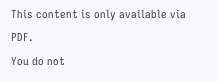This content is only available via PDF.
You do not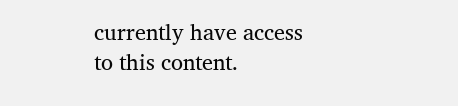currently have access to this content.